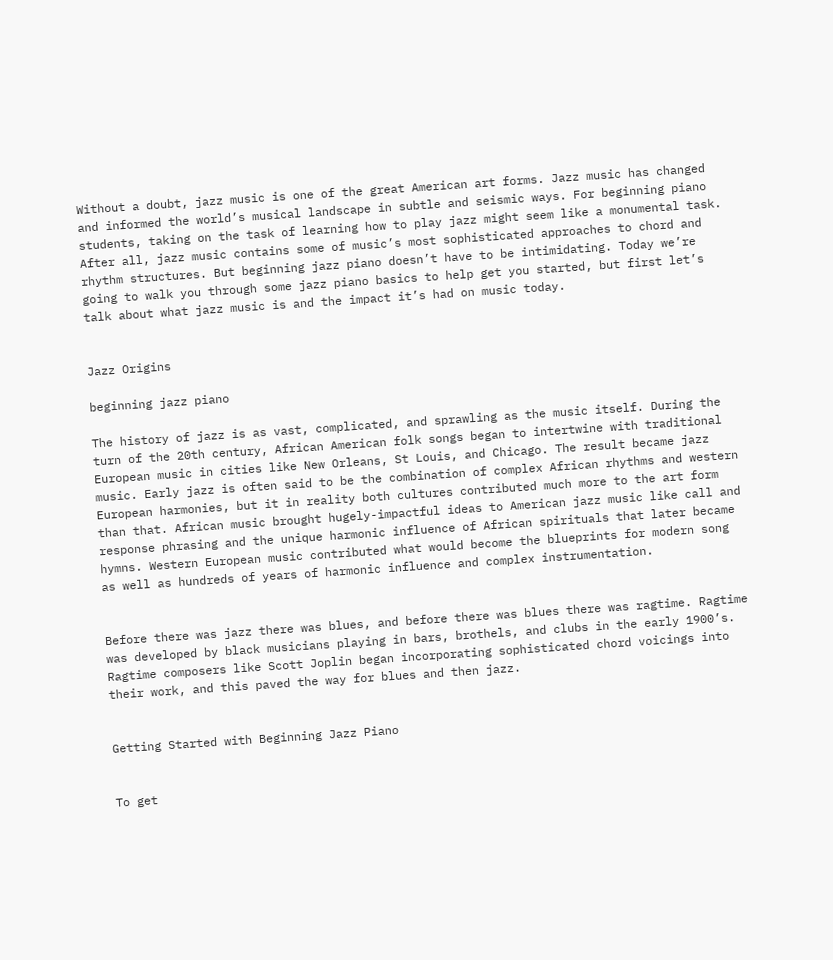Without a doubt, jazz music is one of the great American art forms. Jazz music has changed and informed the world’s musical landscape in subtle and seismic ways. For beginning piano students, taking on the task of learning how to play jazz might seem like a monumental task. After all, jazz music contains some of music’s most sophisticated approaches to chord and rhythm structures. But beginning jazz piano doesn’t have to be intimidating. Today we’re going to walk you through some jazz piano basics to help get you started, but first let’s talk about what jazz music is and the impact it’s had on music today.


Jazz Origins

beginning jazz piano

The history of jazz is as vast, complicated, and sprawling as the music itself. During the turn of the 20th century, African American folk songs began to intertwine with traditional European music in cities like New Orleans, St Louis, and Chicago. The result became jazz music. Early jazz is often said to be the combination of complex African rhythms and western European harmonies, but it in reality both cultures contributed much more to the art form than that. African music brought hugely-impactful ideas to American jazz music like call and response phrasing and the unique harmonic influence of African spirituals that later became hymns. Western European music contributed what would become the blueprints for modern song as well as hundreds of years of harmonic influence and complex instrumentation.


Before there was jazz there was blues, and before there was blues there was ragtime. Ragtime was developed by black musicians playing in bars, brothels, and clubs in the early 1900’s. Ragtime composers like Scott Joplin began incorporating sophisticated chord voicings into their work, and this paved the way for blues and then jazz.


Getting Started with Beginning Jazz Piano


To get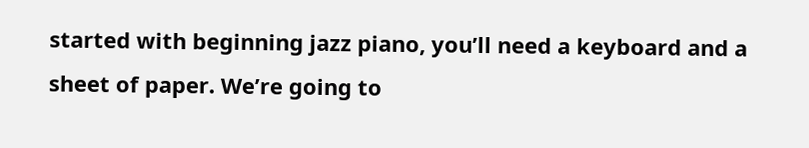started with beginning jazz piano, you’ll need a keyboard and a sheet of paper. We’re going to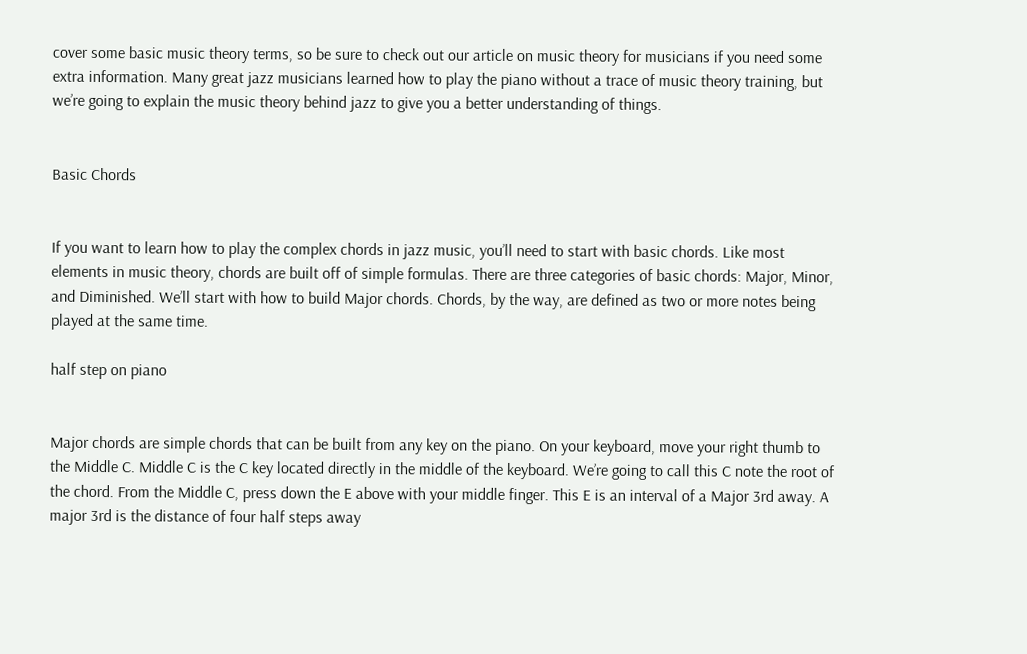cover some basic music theory terms, so be sure to check out our article on music theory for musicians if you need some extra information. Many great jazz musicians learned how to play the piano without a trace of music theory training, but we’re going to explain the music theory behind jazz to give you a better understanding of things.


Basic Chords


If you want to learn how to play the complex chords in jazz music, you’ll need to start with basic chords. Like most elements in music theory, chords are built off of simple formulas. There are three categories of basic chords: Major, Minor, and Diminished. We’ll start with how to build Major chords. Chords, by the way, are defined as two or more notes being played at the same time.

half step on piano


Major chords are simple chords that can be built from any key on the piano. On your keyboard, move your right thumb to the Middle C. Middle C is the C key located directly in the middle of the keyboard. We’re going to call this C note the root of the chord. From the Middle C, press down the E above with your middle finger. This E is an interval of a Major 3rd away. A major 3rd is the distance of four half steps away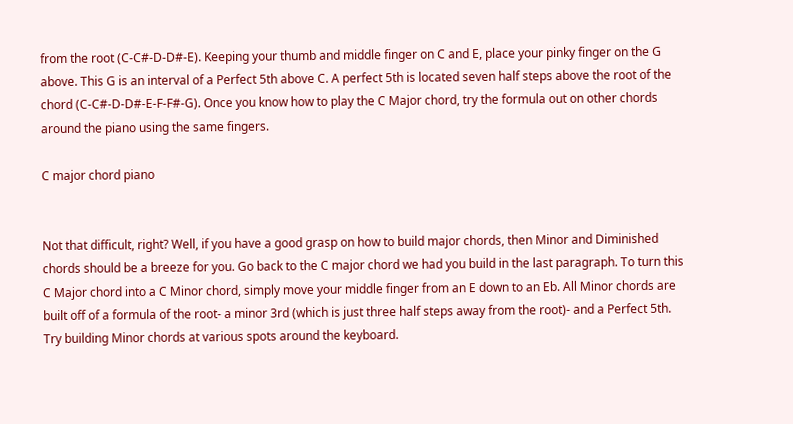from the root (C-C#-D-D#-E). Keeping your thumb and middle finger on C and E, place your pinky finger on the G above. This G is an interval of a Perfect 5th above C. A perfect 5th is located seven half steps above the root of the chord (C-C#-D-D#-E-F-F#-G). Once you know how to play the C Major chord, try the formula out on other chords around the piano using the same fingers.

C major chord piano


Not that difficult, right? Well, if you have a good grasp on how to build major chords, then Minor and Diminished chords should be a breeze for you. Go back to the C major chord we had you build in the last paragraph. To turn this C Major chord into a C Minor chord, simply move your middle finger from an E down to an Eb. All Minor chords are built off of a formula of the root- a minor 3rd (which is just three half steps away from the root)- and a Perfect 5th. Try building Minor chords at various spots around the keyboard.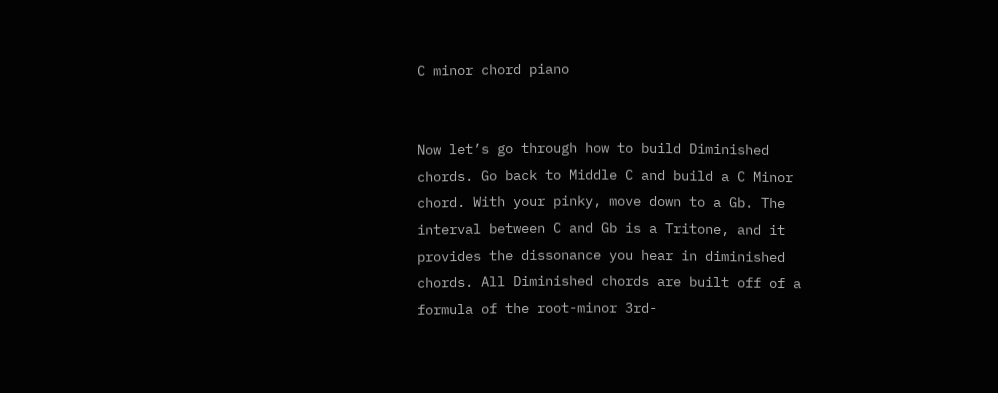C minor chord piano


Now let’s go through how to build Diminished chords. Go back to Middle C and build a C Minor chord. With your pinky, move down to a Gb. The interval between C and Gb is a Tritone, and it provides the dissonance you hear in diminished chords. All Diminished chords are built off of a formula of the root-minor 3rd-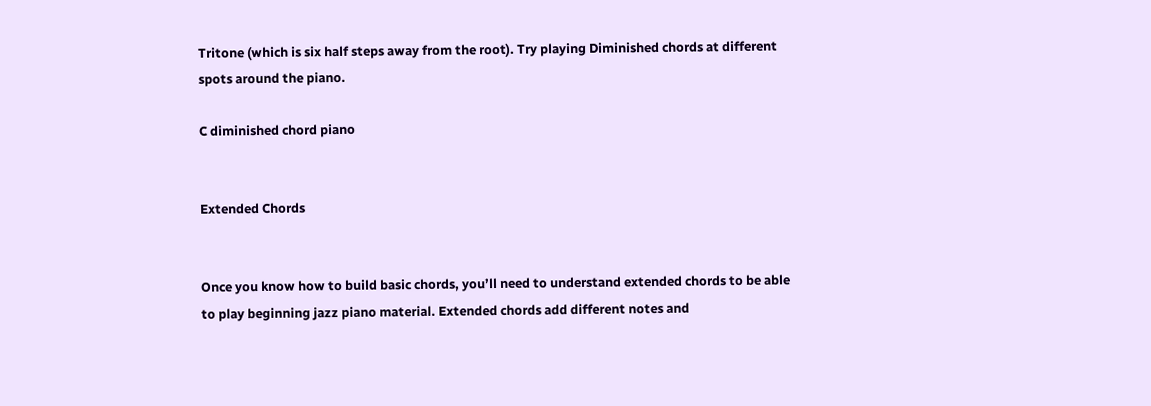Tritone (which is six half steps away from the root). Try playing Diminished chords at different spots around the piano.

C diminished chord piano


Extended Chords


Once you know how to build basic chords, you’ll need to understand extended chords to be able to play beginning jazz piano material. Extended chords add different notes and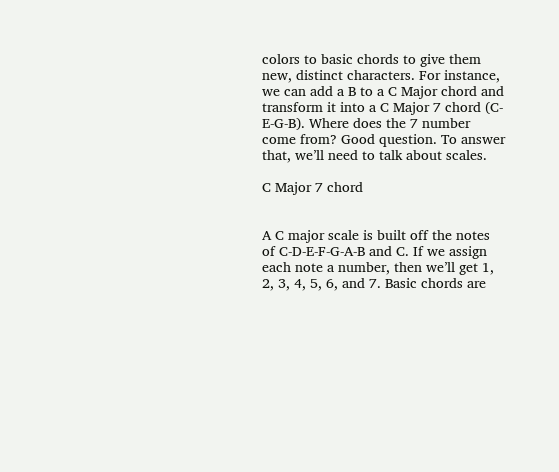colors to basic chords to give them new, distinct characters. For instance, we can add a B to a C Major chord and transform it into a C Major 7 chord (C-E-G-B). Where does the 7 number come from? Good question. To answer that, we’ll need to talk about scales.

C Major 7 chord


A C major scale is built off the notes of C-D-E-F-G-A-B and C. If we assign each note a number, then we’ll get 1, 2, 3, 4, 5, 6, and 7. Basic chords are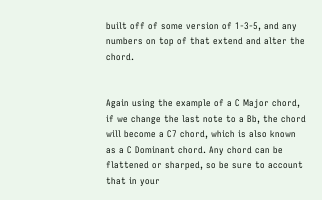built off of some version of 1-3-5, and any numbers on top of that extend and alter the chord.


Again using the example of a C Major chord, if we change the last note to a Bb, the chord will become a C7 chord, which is also known as a C Dominant chord. Any chord can be flattened or sharped, so be sure to account that in your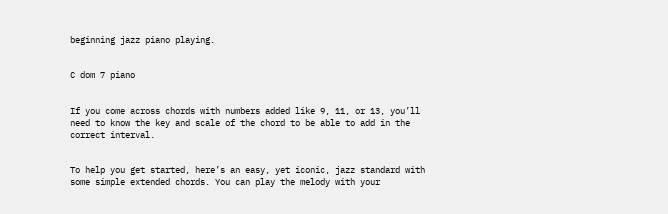beginning jazz piano playing.


C dom 7 piano


If you come across chords with numbers added like 9, 11, or 13, you’ll need to know the key and scale of the chord to be able to add in the correct interval.


To help you get started, here’s an easy, yet iconic, jazz standard with some simple extended chords. You can play the melody with your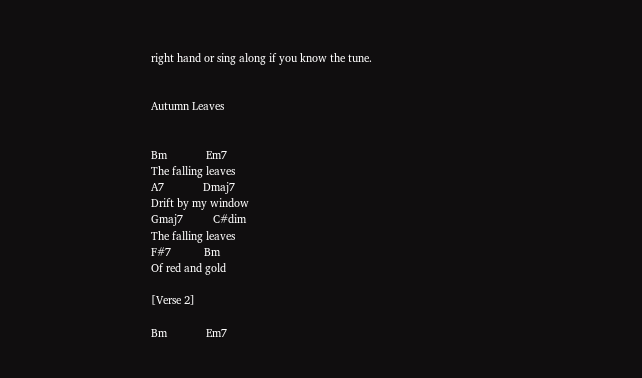right hand or sing along if you know the tune.


Autumn Leaves


Bm             Em7
The falling leaves
A7             Dmaj7
Drift by my window
Gmaj7          C#dim
The falling leaves
F#7           Bm
Of red and gold

[Verse 2]

Bm             Em7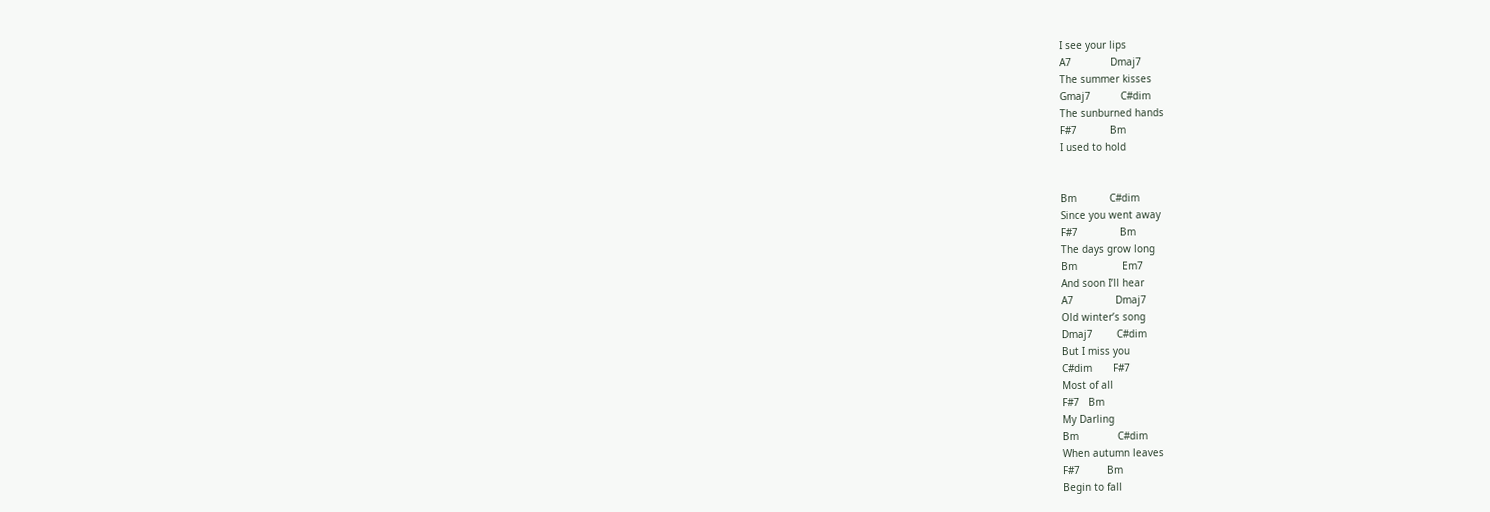I see your lips
A7             Dmaj7
The summer kisses
Gmaj7          C#dim
The sunburned hands
F#7           Bm
I used to hold


Bm           C#dim
Since you went away
F#7              Bm
The days grow long
Bm               Em7
And soon I’ll hear
A7              Dmaj7
Old winter’s song
Dmaj7        C#dim
But I miss you
C#dim       F#7
Most of all
F#7   Bm
My Darling
Bm             C#dim
When autumn leaves
F#7         Bm
Begin to fall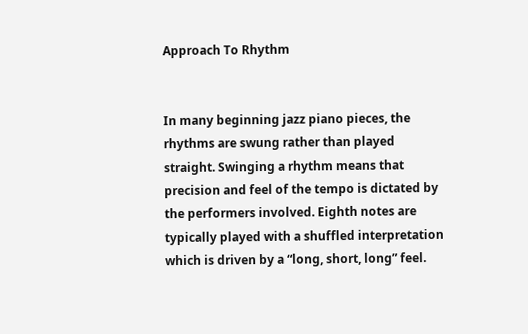Approach To Rhythm


In many beginning jazz piano pieces, the rhythms are swung rather than played straight. Swinging a rhythm means that precision and feel of the tempo is dictated by the performers involved. Eighth notes are typically played with a shuffled interpretation which is driven by a “long, short, long” feel.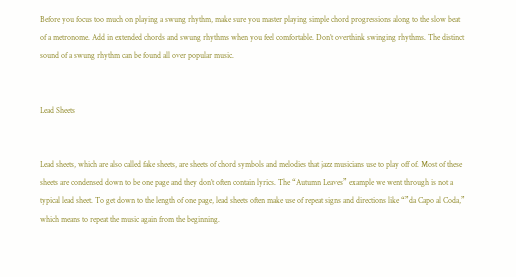Before you focus too much on playing a swung rhythm, make sure you master playing simple chord progressions along to the slow beat of a metronome. Add in extended chords and swung rhythms when you feel comfortable. Don’t overthink swinging rhythms. The distinct sound of a swung rhythm can be found all over popular music.


Lead Sheets


Lead sheets, which are also called fake sheets, are sheets of chord symbols and melodies that jazz musicians use to play off of. Most of these sheets are condensed down to be one page and they don’t often contain lyrics. The “Autumn Leaves” example we went through is not a typical lead sheet. To get down to the length of one page, lead sheets often make use of repeat signs and directions like “”da Capo al Coda,” which means to repeat the music again from the beginning.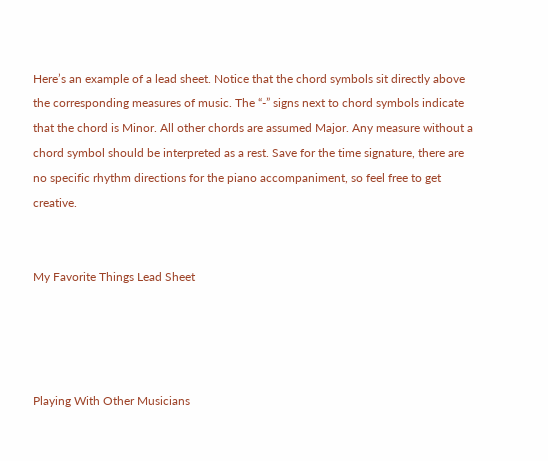Here’s an example of a lead sheet. Notice that the chord symbols sit directly above the corresponding measures of music. The “-” signs next to chord symbols indicate that the chord is Minor. All other chords are assumed Major. Any measure without a chord symbol should be interpreted as a rest. Save for the time signature, there are no specific rhythm directions for the piano accompaniment, so feel free to get creative.


My Favorite Things Lead Sheet




Playing With Other Musicians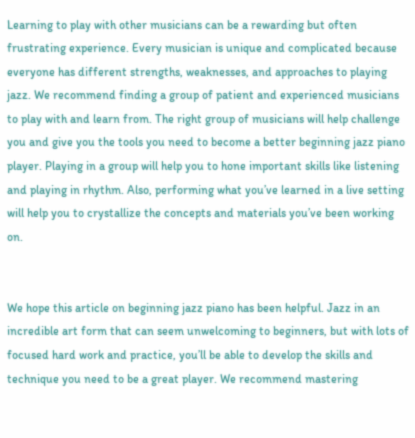Learning to play with other musicians can be a rewarding but often frustrating experience. Every musician is unique and complicated because everyone has different strengths, weaknesses, and approaches to playing jazz. We recommend finding a group of patient and experienced musicians to play with and learn from. The right group of musicians will help challenge you and give you the tools you need to become a better beginning jazz piano player. Playing in a group will help you to hone important skills like listening and playing in rhythm. Also, performing what you’ve learned in a live setting will help you to crystallize the concepts and materials you’ve been working on.


We hope this article on beginning jazz piano has been helpful. Jazz in an incredible art form that can seem unwelcoming to beginners, but with lots of focused hard work and practice, you’ll be able to develop the skills and technique you need to be a great player. We recommend mastering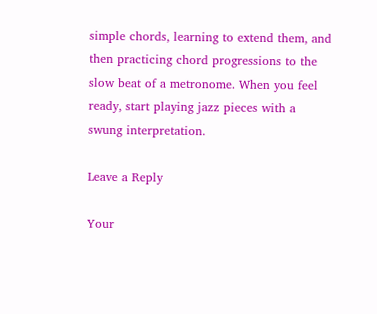simple chords, learning to extend them, and then practicing chord progressions to the slow beat of a metronome. When you feel ready, start playing jazz pieces with a swung interpretation.

Leave a Reply

Your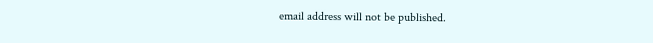email address will not be published.